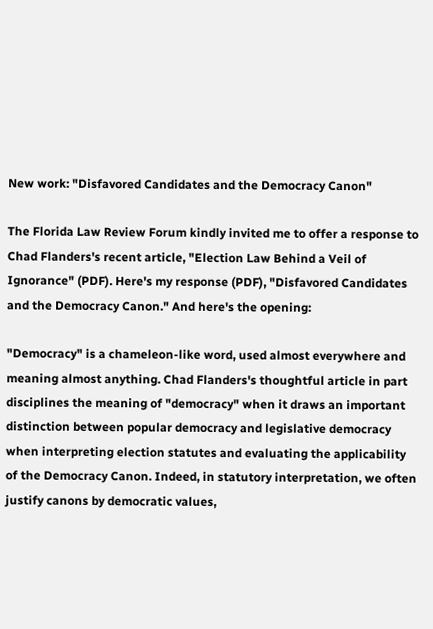New work: "Disfavored Candidates and the Democracy Canon"

The Florida Law Review Forum kindly invited me to offer a response to Chad Flanders's recent article, "Election Law Behind a Veil of Ignorance" (PDF). Here's my response (PDF), "Disfavored Candidates and the Democracy Canon." And here's the opening:

"Democracy" is a chameleon-like word, used almost everywhere and meaning almost anything. Chad Flanders's thoughtful article in part disciplines the meaning of "democracy" when it draws an important distinction between popular democracy and legislative democracy when interpreting election statutes and evaluating the applicability of the Democracy Canon. Indeed, in statutory interpretation, we often justify canons by democratic values,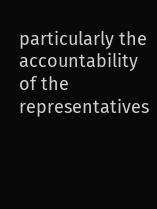particularly the accountability of the representatives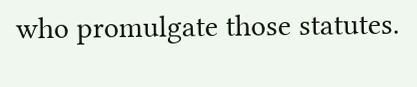who promulgate those statutes.